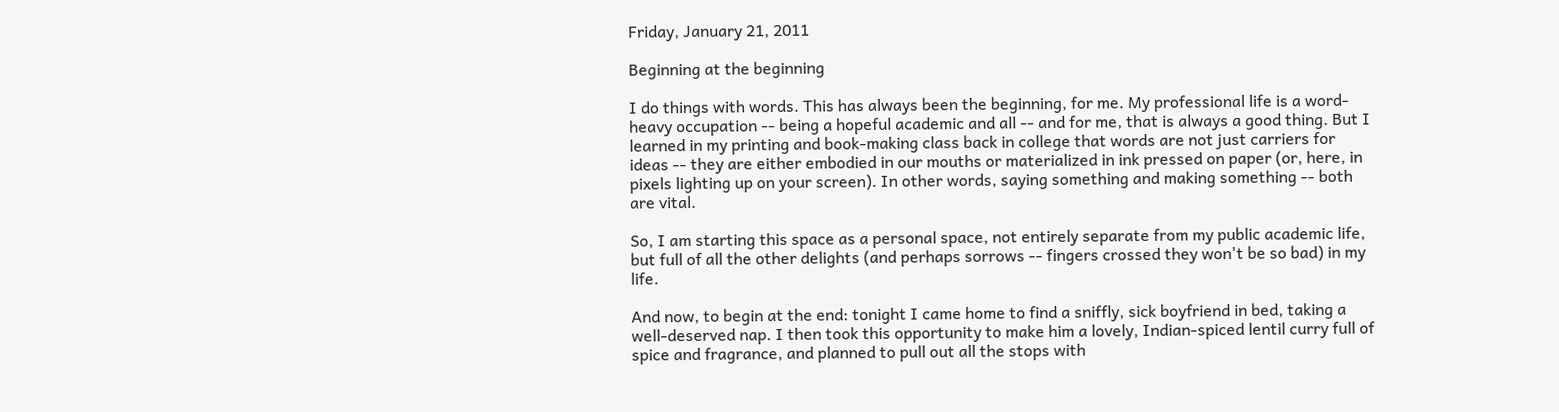Friday, January 21, 2011

Beginning at the beginning

I do things with words. This has always been the beginning, for me. My professional life is a word-heavy occupation -- being a hopeful academic and all -- and for me, that is always a good thing. But I learned in my printing and book-making class back in college that words are not just carriers for ideas -- they are either embodied in our mouths or materialized in ink pressed on paper (or, here, in pixels lighting up on your screen). In other words, saying something and making something -- both are vital.

So, I am starting this space as a personal space, not entirely separate from my public academic life, but full of all the other delights (and perhaps sorrows -- fingers crossed they won't be so bad) in my life.

And now, to begin at the end: tonight I came home to find a sniffly, sick boyfriend in bed, taking a well-deserved nap. I then took this opportunity to make him a lovely, Indian-spiced lentil curry full of spice and fragrance, and planned to pull out all the stops with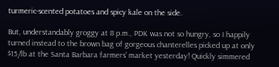turmeric-scented potatoes and spicy kale on the side.

But, understandably groggy at 8 p.m., PDK was not so hungry, so I happily turned instead to the brown bag of gorgeous chanterelles picked up at only $15/lb at the Santa Barbara farmers' market yesterday! Quickly simmered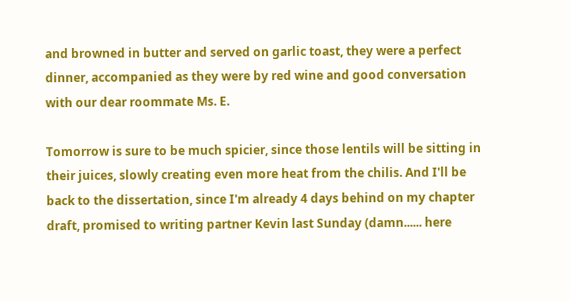and browned in butter and served on garlic toast, they were a perfect dinner, accompanied as they were by red wine and good conversation with our dear roommate Ms. E.

Tomorrow is sure to be much spicier, since those lentils will be sitting in their juices, slowly creating even more heat from the chilis. And I'll be back to the dissertation, since I'm already 4 days behind on my chapter draft, promised to writing partner Kevin last Sunday (damn...... here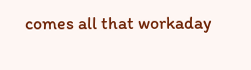comes all that workaday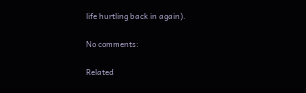life hurtling back in again).

No comments:

Related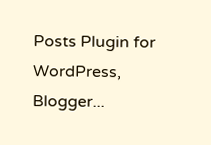Posts Plugin for WordPress, Blogger...